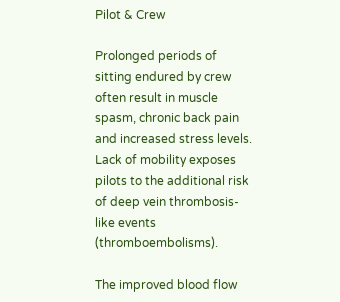Pilot & Crew

Prolonged periods of sitting endured by crew often result in muscle spasm, chronic back pain and increased stress levels. Lack of mobility exposes pilots to the additional risk of deep vein thrombosis-like events (thromboembolisms).

The improved blood flow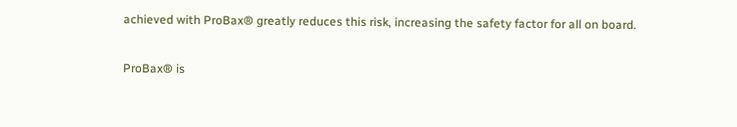achieved with ProBax® greatly reduces this risk, increasing the safety factor for all on board.

ProBax® is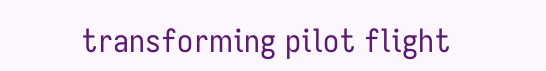transforming pilot flight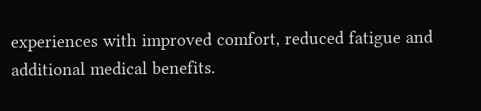experiences with improved comfort, reduced fatigue and additional medical benefits.